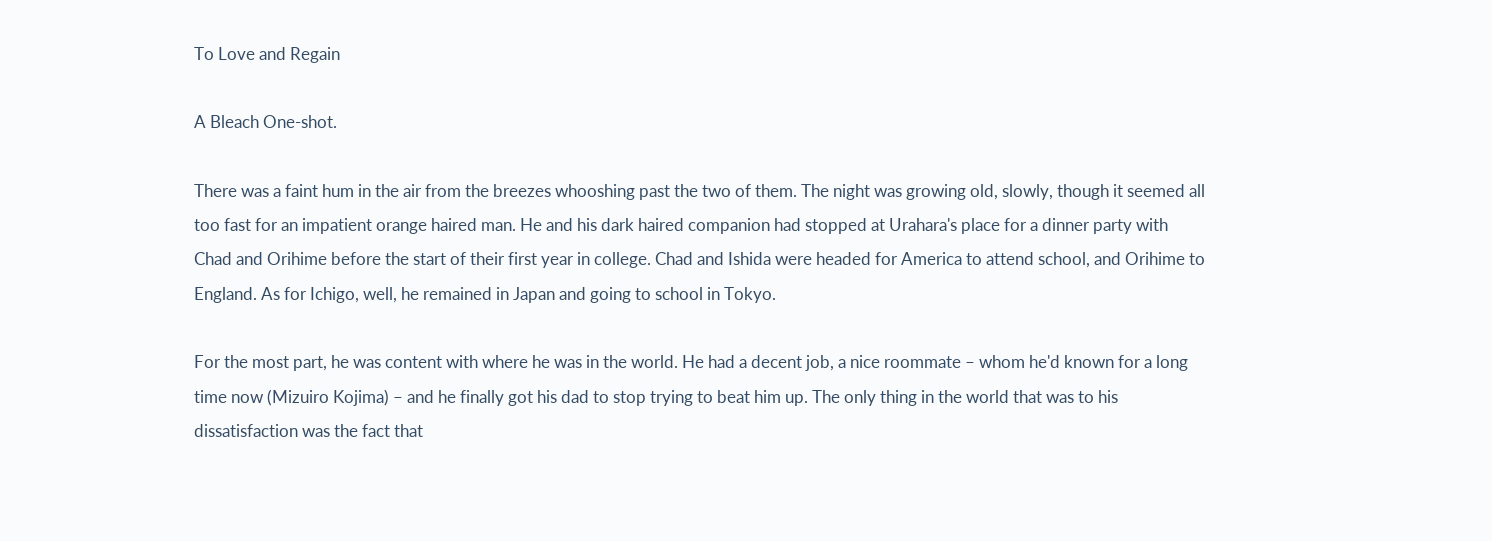To Love and Regain

A Bleach One-shot.

There was a faint hum in the air from the breezes whooshing past the two of them. The night was growing old, slowly, though it seemed all too fast for an impatient orange haired man. He and his dark haired companion had stopped at Urahara's place for a dinner party with Chad and Orihime before the start of their first year in college. Chad and Ishida were headed for America to attend school, and Orihime to England. As for Ichigo, well, he remained in Japan and going to school in Tokyo.

For the most part, he was content with where he was in the world. He had a decent job, a nice roommate – whom he'd known for a long time now (Mizuiro Kojima) – and he finally got his dad to stop trying to beat him up. The only thing in the world that was to his dissatisfaction was the fact that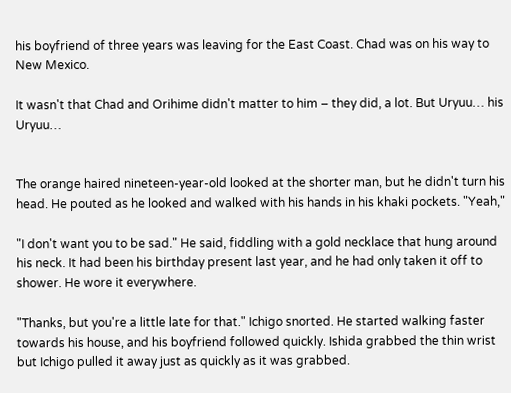his boyfriend of three years was leaving for the East Coast. Chad was on his way to New Mexico.

It wasn't that Chad and Orihime didn't matter to him – they did, a lot. But Uryuu… his Uryuu…


The orange haired nineteen-year-old looked at the shorter man, but he didn't turn his head. He pouted as he looked and walked with his hands in his khaki pockets. "Yeah,"

"I don't want you to be sad." He said, fiddling with a gold necklace that hung around his neck. It had been his birthday present last year, and he had only taken it off to shower. He wore it everywhere.

"Thanks, but you're a little late for that." Ichigo snorted. He started walking faster towards his house, and his boyfriend followed quickly. Ishida grabbed the thin wrist but Ichigo pulled it away just as quickly as it was grabbed.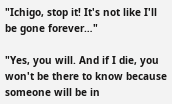"Ichigo, stop it! It's not like I'll be gone forever…"

"Yes, you will. And if I die, you won't be there to know because someone will be in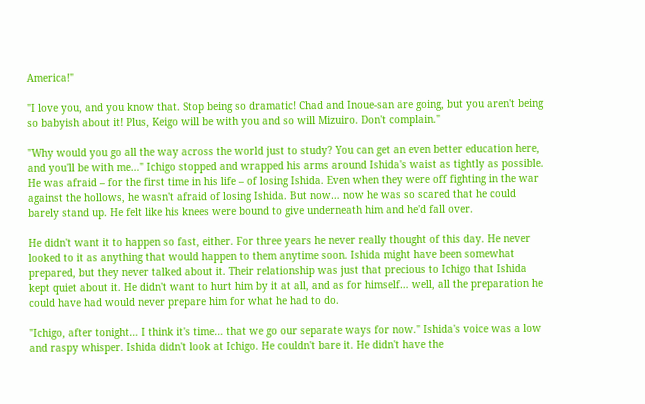America!"

"I love you, and you know that. Stop being so dramatic! Chad and Inoue-san are going, but you aren't being so babyish about it! Plus, Keigo will be with you and so will Mizuiro. Don't complain."

"Why would you go all the way across the world just to study? You can get an even better education here, and you'll be with me…" Ichigo stopped and wrapped his arms around Ishida's waist as tightly as possible. He was afraid – for the first time in his life – of losing Ishida. Even when they were off fighting in the war against the hollows, he wasn't afraid of losing Ishida. But now… now he was so scared that he could barely stand up. He felt like his knees were bound to give underneath him and he'd fall over.

He didn't want it to happen so fast, either. For three years he never really thought of this day. He never looked to it as anything that would happen to them anytime soon. Ishida might have been somewhat prepared, but they never talked about it. Their relationship was just that precious to Ichigo that Ishida kept quiet about it. He didn't want to hurt him by it at all, and as for himself… well, all the preparation he could have had would never prepare him for what he had to do.

"Ichigo, after tonight… I think it's time… that we go our separate ways for now." Ishida's voice was a low and raspy whisper. Ishida didn't look at Ichigo. He couldn't bare it. He didn't have the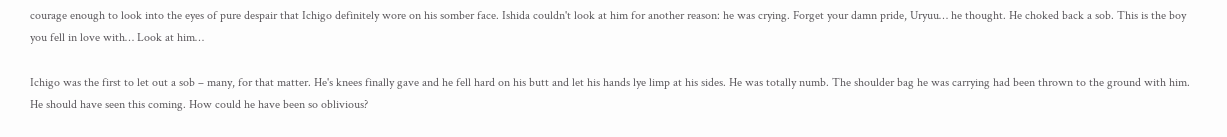courage enough to look into the eyes of pure despair that Ichigo definitely wore on his somber face. Ishida couldn't look at him for another reason: he was crying. Forget your damn pride, Uryuu… he thought. He choked back a sob. This is the boy you fell in love with… Look at him…

Ichigo was the first to let out a sob – many, for that matter. He's knees finally gave and he fell hard on his butt and let his hands lye limp at his sides. He was totally numb. The shoulder bag he was carrying had been thrown to the ground with him. He should have seen this coming. How could he have been so oblivious?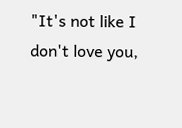"It's not like I don't love you,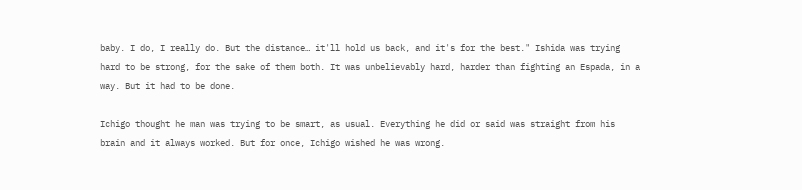baby. I do, I really do. But the distance… it'll hold us back, and it's for the best." Ishida was trying hard to be strong, for the sake of them both. It was unbelievably hard, harder than fighting an Espada, in a way. But it had to be done.

Ichigo thought he man was trying to be smart, as usual. Everything he did or said was straight from his brain and it always worked. But for once, Ichigo wished he was wrong.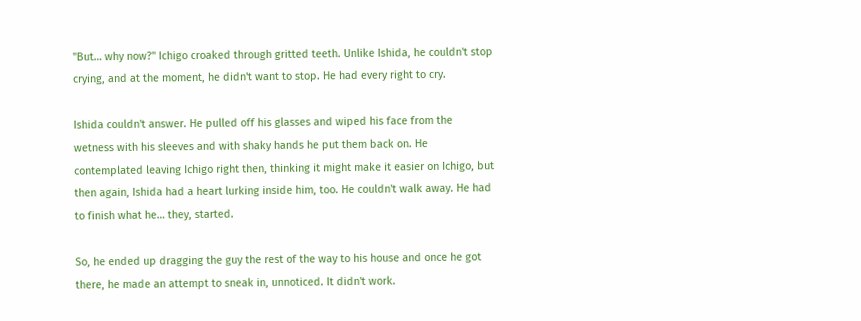"But… why now?" Ichigo croaked through gritted teeth. Unlike Ishida, he couldn't stop crying, and at the moment, he didn't want to stop. He had every right to cry.

Ishida couldn't answer. He pulled off his glasses and wiped his face from the wetness with his sleeves and with shaky hands he put them back on. He contemplated leaving Ichigo right then, thinking it might make it easier on Ichigo, but then again, Ishida had a heart lurking inside him, too. He couldn't walk away. He had to finish what he… they, started.

So, he ended up dragging the guy the rest of the way to his house and once he got there, he made an attempt to sneak in, unnoticed. It didn't work.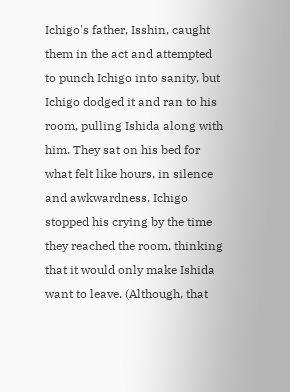Ichigo's father, Isshin, caught them in the act and attempted to punch Ichigo into sanity, but Ichigo dodged it and ran to his room, pulling Ishida along with him. They sat on his bed for what felt like hours, in silence and awkwardness. Ichigo stopped his crying by the time they reached the room, thinking that it would only make Ishida want to leave. (Although, that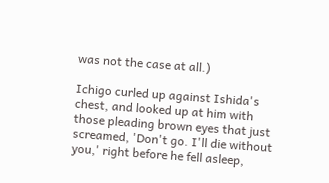was not the case at all.)

Ichigo curled up against Ishida's chest, and looked up at him with those pleading brown eyes that just screamed, 'Don't go. I'll die without you,' right before he fell asleep,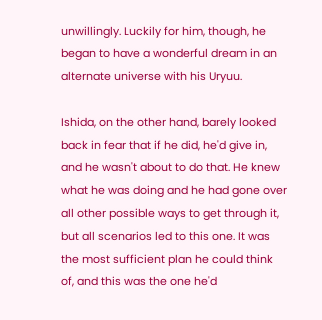unwillingly. Luckily for him, though, he began to have a wonderful dream in an alternate universe with his Uryuu.

Ishida, on the other hand, barely looked back in fear that if he did, he'd give in, and he wasn't about to do that. He knew what he was doing and he had gone over all other possible ways to get through it, but all scenarios led to this one. It was the most sufficient plan he could think of, and this was the one he'd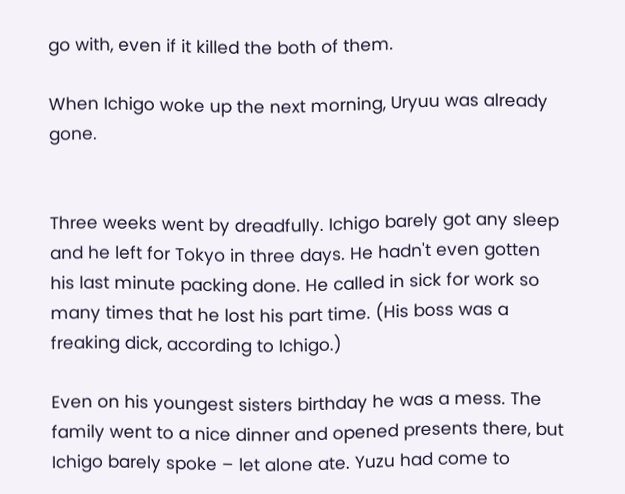go with, even if it killed the both of them.

When Ichigo woke up the next morning, Uryuu was already gone.


Three weeks went by dreadfully. Ichigo barely got any sleep and he left for Tokyo in three days. He hadn't even gotten his last minute packing done. He called in sick for work so many times that he lost his part time. (His boss was a freaking dick, according to Ichigo.)

Even on his youngest sisters birthday he was a mess. The family went to a nice dinner and opened presents there, but Ichigo barely spoke – let alone ate. Yuzu had come to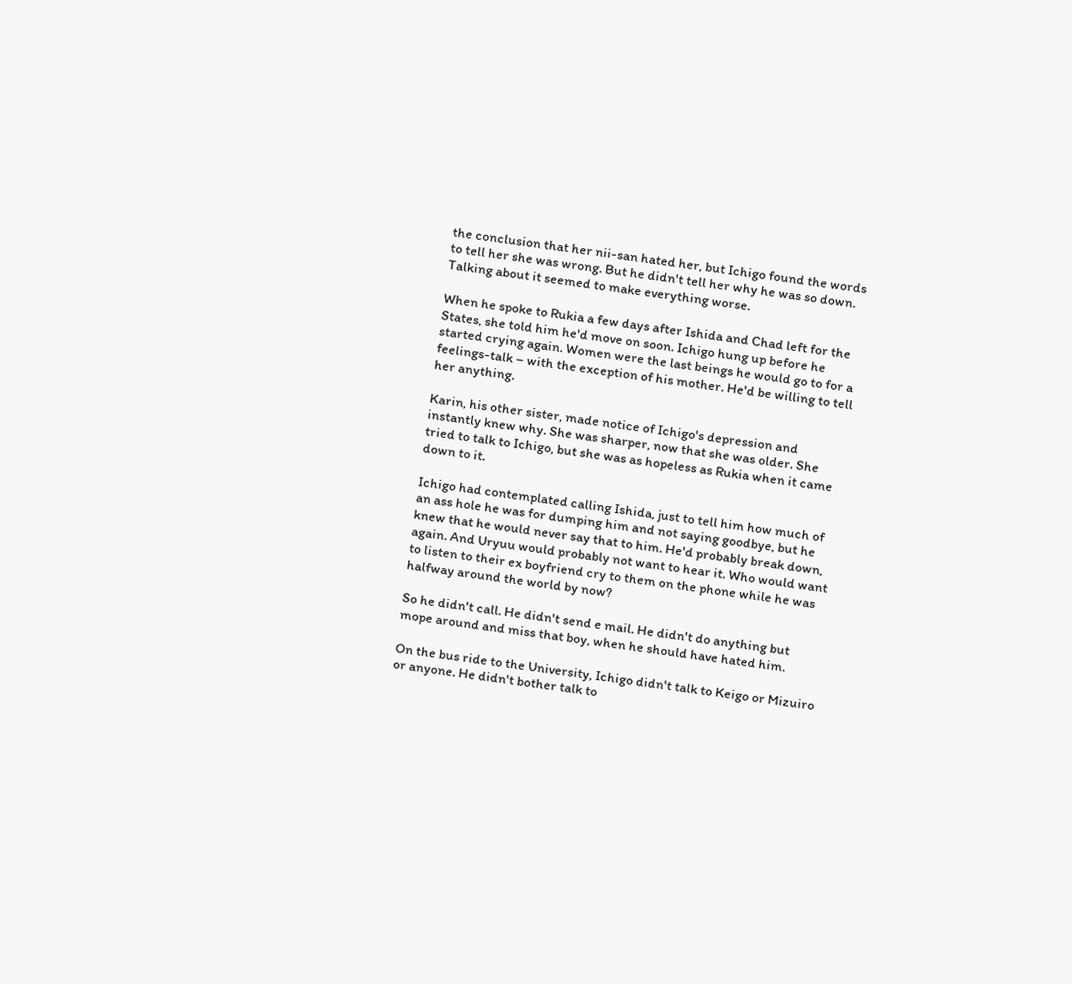the conclusion that her nii-san hated her, but Ichigo found the words to tell her she was wrong. But he didn't tell her why he was so down. Talking about it seemed to make everything worse.

When he spoke to Rukia a few days after Ishida and Chad left for the States, she told him he'd move on soon. Ichigo hung up before he started crying again. Women were the last beings he would go to for a feelings-talk – with the exception of his mother. He'd be willing to tell her anything.

Karin, his other sister, made notice of Ichigo's depression and instantly knew why. She was sharper, now that she was older. She tried to talk to Ichigo, but she was as hopeless as Rukia when it came down to it.

Ichigo had contemplated calling Ishida, just to tell him how much of an ass hole he was for dumping him and not saying goodbye, but he knew that he would never say that to him. He'd probably break down, again. And Uryuu would probably not want to hear it. Who would want to listen to their ex boyfriend cry to them on the phone while he was halfway around the world by now?

So he didn't call. He didn't send e mail. He didn't do anything but mope around and miss that boy, when he should have hated him.

On the bus ride to the University, Ichigo didn't talk to Keigo or Mizuiro or anyone. He didn't bother talk to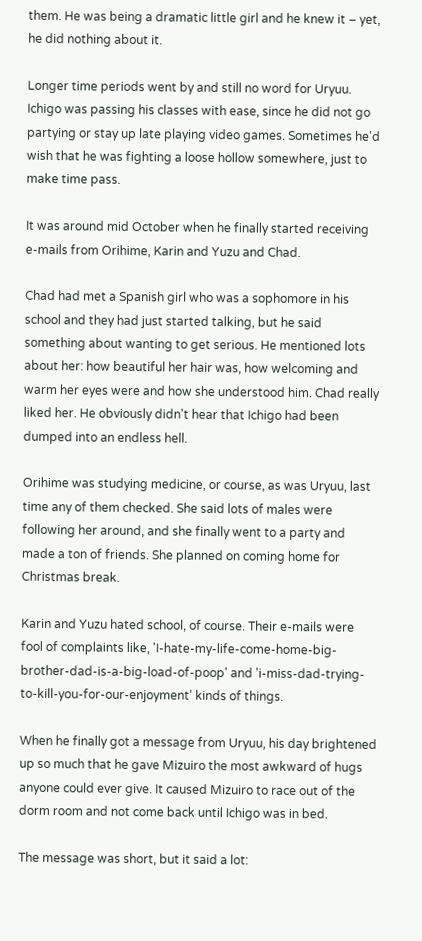them. He was being a dramatic little girl and he knew it – yet, he did nothing about it.

Longer time periods went by and still no word for Uryuu. Ichigo was passing his classes with ease, since he did not go partying or stay up late playing video games. Sometimes he'd wish that he was fighting a loose hollow somewhere, just to make time pass.

It was around mid October when he finally started receiving e-mails from Orihime, Karin and Yuzu and Chad.

Chad had met a Spanish girl who was a sophomore in his school and they had just started talking, but he said something about wanting to get serious. He mentioned lots about her: how beautiful her hair was, how welcoming and warm her eyes were and how she understood him. Chad really liked her. He obviously didn't hear that Ichigo had been dumped into an endless hell.

Orihime was studying medicine, or course, as was Uryuu, last time any of them checked. She said lots of males were following her around, and she finally went to a party and made a ton of friends. She planned on coming home for Christmas break.

Karin and Yuzu hated school, of course. Their e-mails were fool of complaints like, 'I-hate-my-life-come-home-big-brother-dad-is-a-big-load-of-poop' and 'i-miss-dad-trying-to-kill-you-for-our-enjoyment' kinds of things.

When he finally got a message from Uryuu, his day brightened up so much that he gave Mizuiro the most awkward of hugs anyone could ever give. It caused Mizuiro to race out of the dorm room and not come back until Ichigo was in bed.

The message was short, but it said a lot: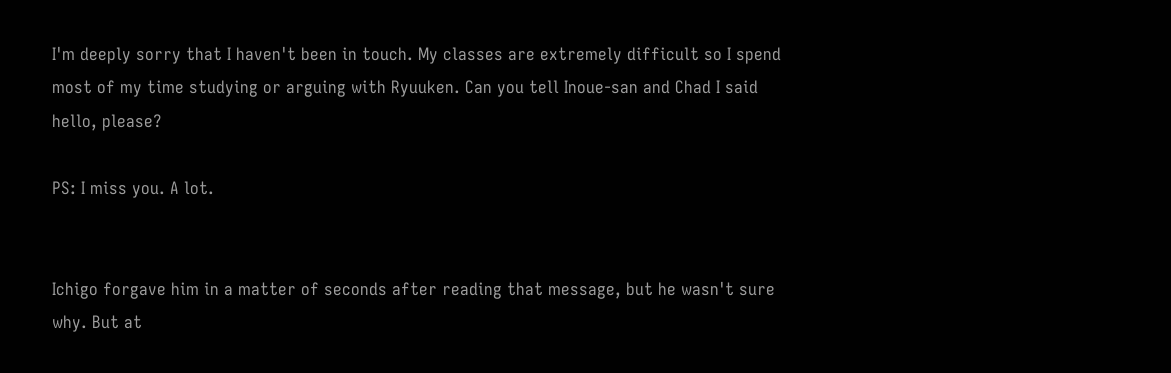I'm deeply sorry that I haven't been in touch. My classes are extremely difficult so I spend most of my time studying or arguing with Ryuuken. Can you tell Inoue-san and Chad I said hello, please?

PS: I miss you. A lot.


Ichigo forgave him in a matter of seconds after reading that message, but he wasn't sure why. But at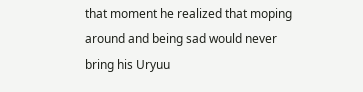that moment he realized that moping around and being sad would never bring his Uryuu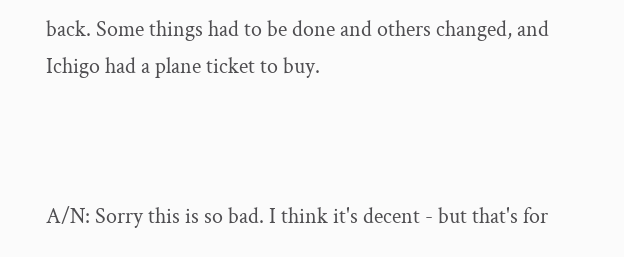back. Some things had to be done and others changed, and Ichigo had a plane ticket to buy.



A/N: Sorry this is so bad. I think it's decent - but that's for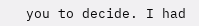you to decide. I had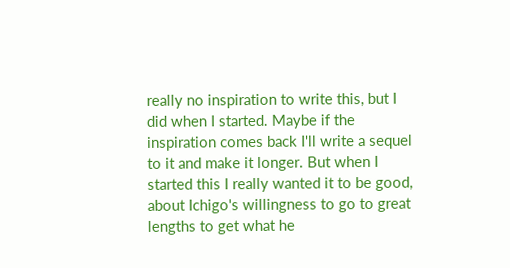really no inspiration to write this, but I did when I started. Maybe if the inspiration comes back I'll write a sequel to it and make it longer. But when I started this I really wanted it to be good, about Ichigo's willingness to go to great lengths to get what he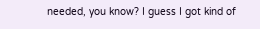needed, you know? I guess I got kind of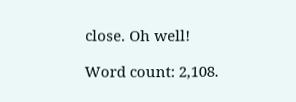close. Oh well!

Word count: 2,108.